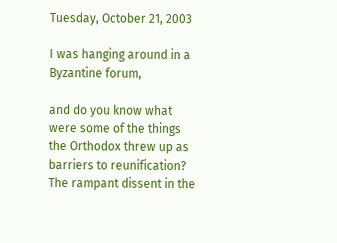Tuesday, October 21, 2003

I was hanging around in a Byzantine forum,

and do you know what were some of the things the Orthodox threw up as barriers to reunification? The rampant dissent in the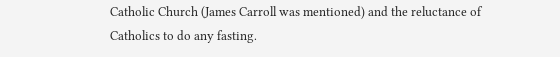Catholic Church (James Carroll was mentioned) and the reluctance of Catholics to do any fasting.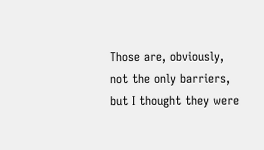Those are, obviously, not the only barriers, but I thought they were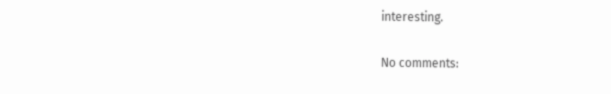interesting.

No comments: